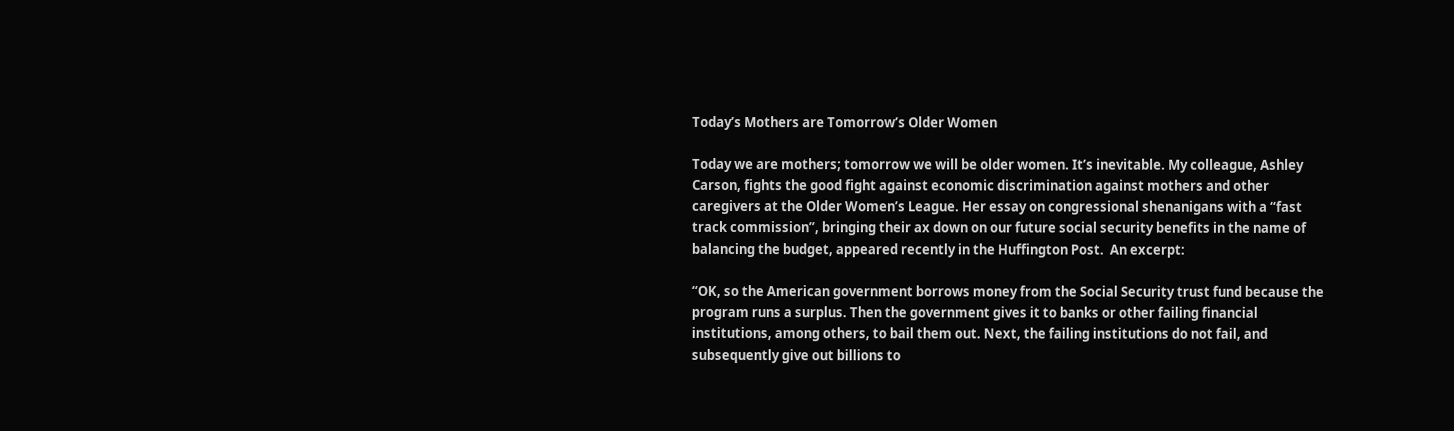Today’s Mothers are Tomorrow’s Older Women

Today we are mothers; tomorrow we will be older women. It’s inevitable. My colleague, Ashley Carson, fights the good fight against economic discrimination against mothers and other caregivers at the Older Women’s League. Her essay on congressional shenanigans with a “fast track commission”, bringing their ax down on our future social security benefits in the name of balancing the budget, appeared recently in the Huffington Post.  An excerpt:

“OK, so the American government borrows money from the Social Security trust fund because the program runs a surplus. Then the government gives it to banks or other failing financial institutions, among others, to bail them out. Next, the failing institutions do not fail, and subsequently give out billions to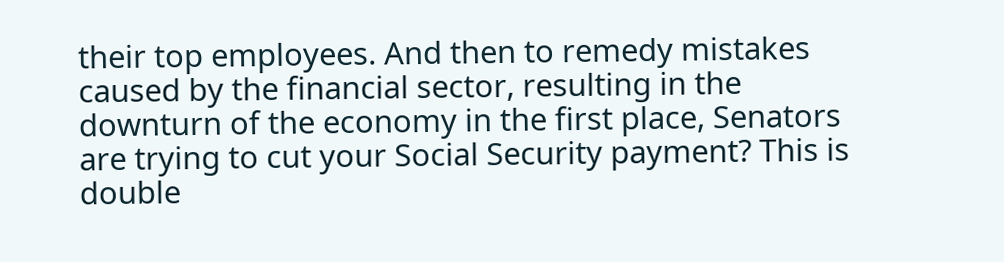their top employees. And then to remedy mistakes caused by the financial sector, resulting in the downturn of the economy in the first place, Senators are trying to cut your Social Security payment? This is double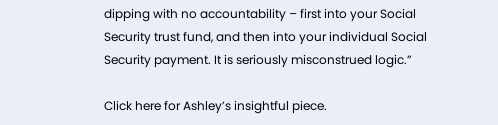dipping with no accountability – first into your Social Security trust fund, and then into your individual Social Security payment. It is seriously misconstrued logic.”

Click here for Ashley’s insightful piece.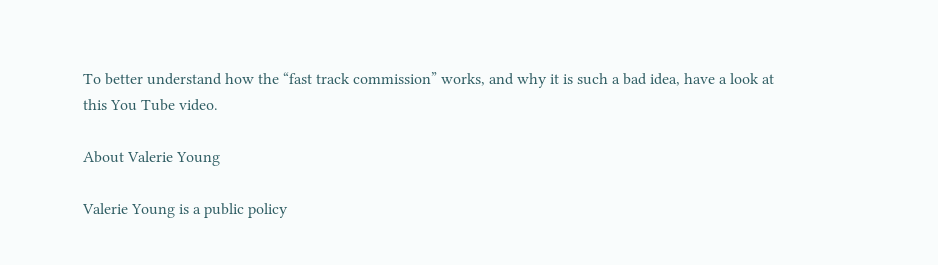To better understand how the “fast track commission” works, and why it is such a bad idea, have a look at this You Tube video.

About Valerie Young

Valerie Young is a public policy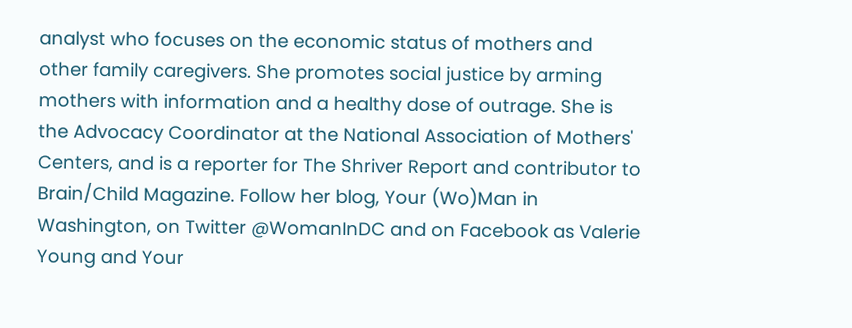analyst who focuses on the economic status of mothers and other family caregivers. She promotes social justice by arming mothers with information and a healthy dose of outrage. She is the Advocacy Coordinator at the National Association of Mothers' Centers, and is a reporter for The Shriver Report and contributor to Brain/Child Magazine. Follow her blog, Your (Wo)Man in Washington, on Twitter @WomanInDC and on Facebook as Valerie Young and Your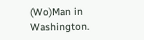(Wo)Man in Washington.